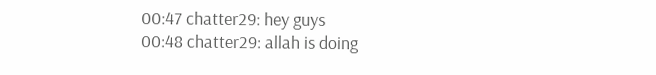00:47 chatter29: hey guys
00:48 chatter29: allah is doing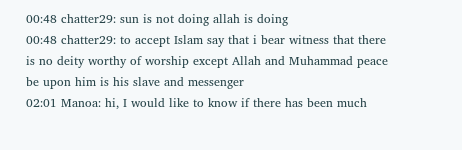00:48 chatter29: sun is not doing allah is doing
00:48 chatter29: to accept Islam say that i bear witness that there is no deity worthy of worship except Allah and Muhammad peace be upon him is his slave and messenger
02:01 Manoa: hi, I would like to know if there has been much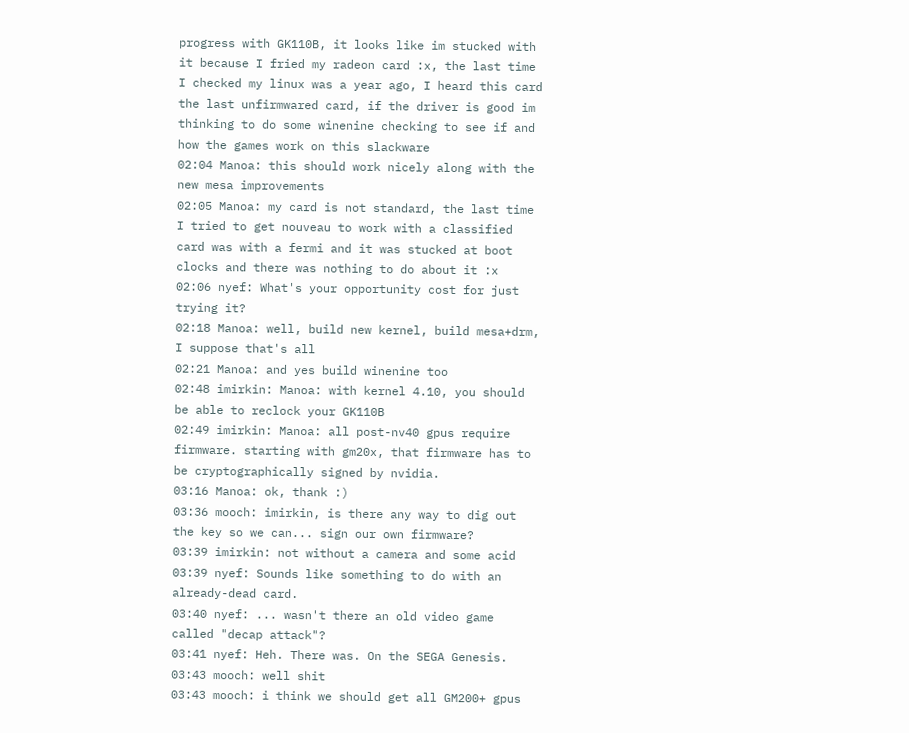progress with GK110B, it looks like im stucked with it because I fried my radeon card :x, the last time I checked my linux was a year ago, I heard this card the last unfirmwared card, if the driver is good im thinking to do some winenine checking to see if and how the games work on this slackware
02:04 Manoa: this should work nicely along with the new mesa improvements
02:05 Manoa: my card is not standard, the last time I tried to get nouveau to work with a classified card was with a fermi and it was stucked at boot clocks and there was nothing to do about it :x
02:06 nyef: What's your opportunity cost for just trying it?
02:18 Manoa: well, build new kernel, build mesa+drm, I suppose that's all
02:21 Manoa: and yes build winenine too
02:48 imirkin: Manoa: with kernel 4.10, you should be able to reclock your GK110B
02:49 imirkin: Manoa: all post-nv40 gpus require firmware. starting with gm20x, that firmware has to be cryptographically signed by nvidia.
03:16 Manoa: ok, thank :)
03:36 mooch: imirkin, is there any way to dig out the key so we can... sign our own firmware?
03:39 imirkin: not without a camera and some acid
03:39 nyef: Sounds like something to do with an already-dead card.
03:40 nyef: ... wasn't there an old video game called "decap attack"?
03:41 nyef: Heh. There was. On the SEGA Genesis.
03:43 mooch: well shit
03:43 mooch: i think we should get all GM200+ gpus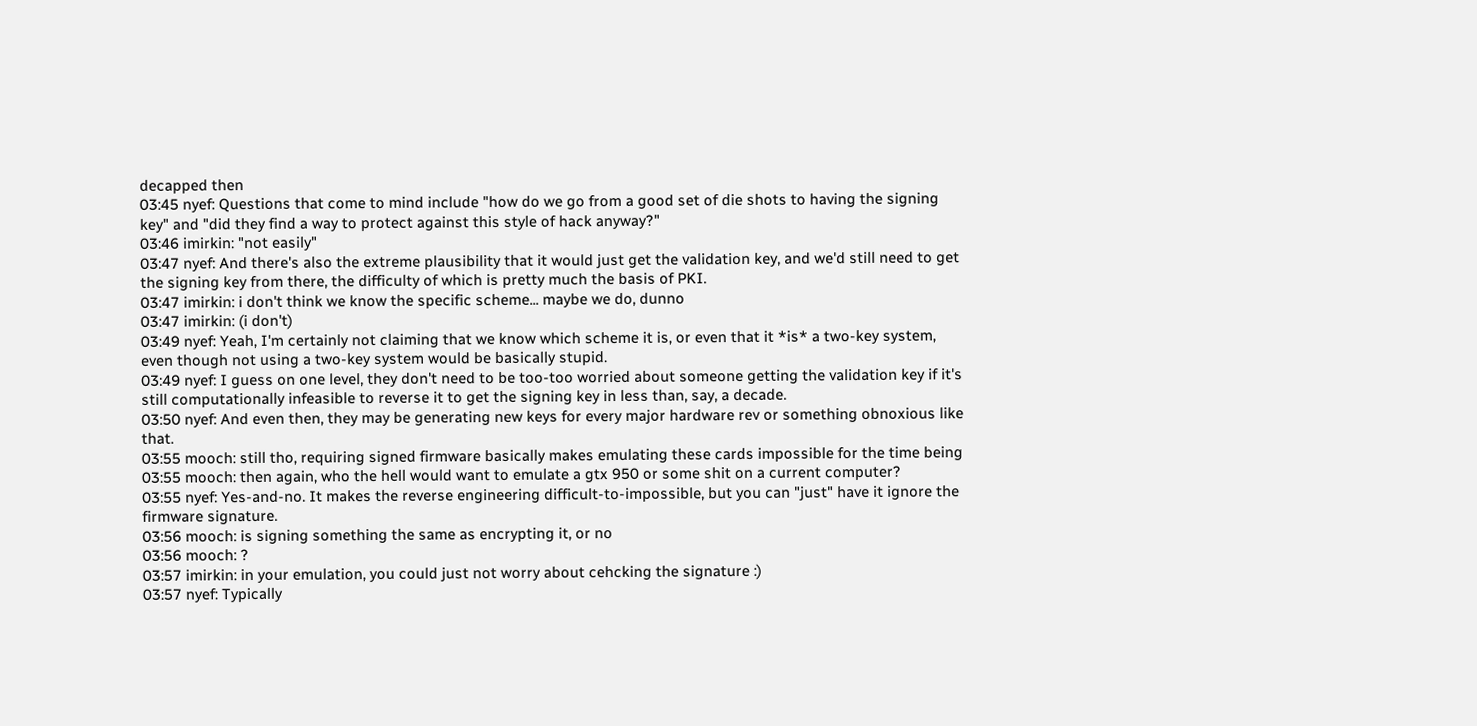decapped then
03:45 nyef: Questions that come to mind include "how do we go from a good set of die shots to having the signing key" and "did they find a way to protect against this style of hack anyway?"
03:46 imirkin: "not easily"
03:47 nyef: And there's also the extreme plausibility that it would just get the validation key, and we'd still need to get the signing key from there, the difficulty of which is pretty much the basis of PKI.
03:47 imirkin: i don't think we know the specific scheme... maybe we do, dunno
03:47 imirkin: (i don't)
03:49 nyef: Yeah, I'm certainly not claiming that we know which scheme it is, or even that it *is* a two-key system, even though not using a two-key system would be basically stupid.
03:49 nyef: I guess on one level, they don't need to be too-too worried about someone getting the validation key if it's still computationally infeasible to reverse it to get the signing key in less than, say, a decade.
03:50 nyef: And even then, they may be generating new keys for every major hardware rev or something obnoxious like that.
03:55 mooch: still tho, requiring signed firmware basically makes emulating these cards impossible for the time being
03:55 mooch: then again, who the hell would want to emulate a gtx 950 or some shit on a current computer?
03:55 nyef: Yes-and-no. It makes the reverse engineering difficult-to-impossible, but you can "just" have it ignore the firmware signature.
03:56 mooch: is signing something the same as encrypting it, or no
03:56 mooch: ?
03:57 imirkin: in your emulation, you could just not worry about cehcking the signature :)
03:57 nyef: Typically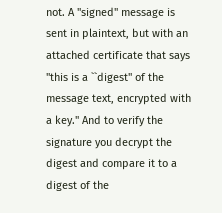not. A "signed" message is sent in plaintext, but with an attached certificate that says "this is a ``digest'' of the message text, encrypted with a key." And to verify the signature you decrypt the digest and compare it to a digest of the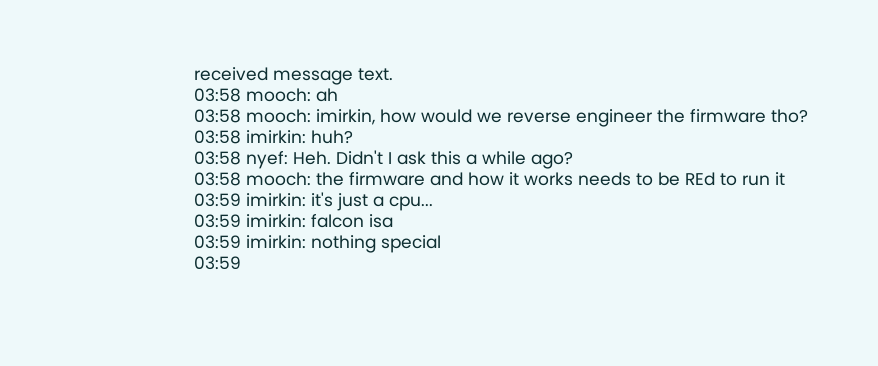received message text.
03:58 mooch: ah
03:58 mooch: imirkin, how would we reverse engineer the firmware tho?
03:58 imirkin: huh?
03:58 nyef: Heh. Didn't I ask this a while ago?
03:58 mooch: the firmware and how it works needs to be REd to run it
03:59 imirkin: it's just a cpu...
03:59 imirkin: falcon isa
03:59 imirkin: nothing special
03:59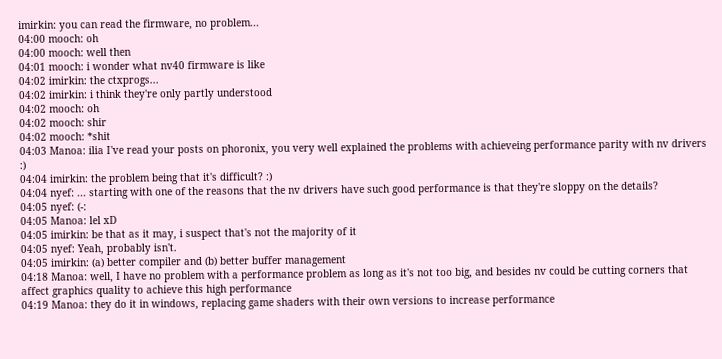imirkin: you can read the firmware, no problem...
04:00 mooch: oh
04:00 mooch: well then
04:01 mooch: i wonder what nv40 firmware is like
04:02 imirkin: the ctxprogs...
04:02 imirkin: i think they're only partly understood
04:02 mooch: oh
04:02 mooch: shir
04:02 mooch: *shit
04:03 Manoa: ilia I've read your posts on phoronix, you very well explained the problems with achieveing performance parity with nv drivers :)
04:04 imirkin: the problem being that it's difficult? :)
04:04 nyef: ... starting with one of the reasons that the nv drivers have such good performance is that they're sloppy on the details?
04:05 nyef: (-:
04:05 Manoa: lel xD
04:05 imirkin: be that as it may, i suspect that's not the majority of it
04:05 nyef: Yeah, probably isn't.
04:05 imirkin: (a) better compiler and (b) better buffer management
04:18 Manoa: well, I have no problem with a performance problem as long as it's not too big, and besides nv could be cutting corners that affect graphics quality to achieve this high performance
04:19 Manoa: they do it in windows, replacing game shaders with their own versions to increase performance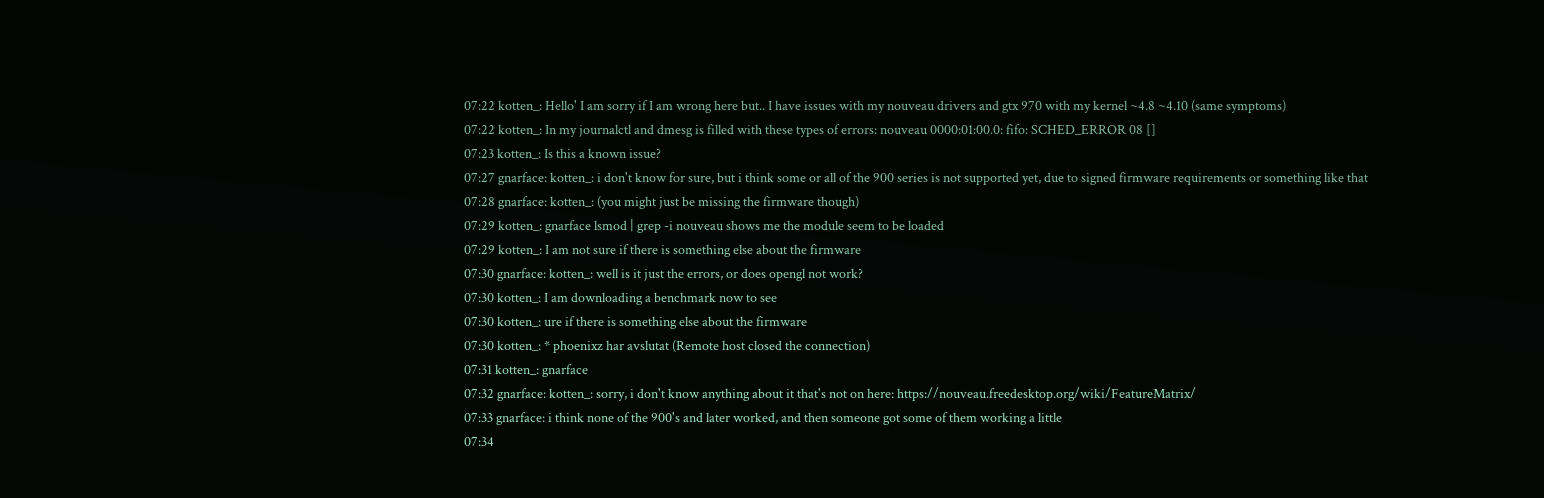07:22 kotten_: Hello' I am sorry if I am wrong here but.. I have issues with my nouveau drivers and gtx 970 with my kernel ~4.8 ~4.10 (same symptoms)
07:22 kotten_: In my journalctl and dmesg is filled with these types of errors: nouveau 0000:01:00.0: fifo: SCHED_ERROR 08 []
07:23 kotten_: Is this a known issue?
07:27 gnarface: kotten_: i don't know for sure, but i think some or all of the 900 series is not supported yet, due to signed firmware requirements or something like that
07:28 gnarface: kotten_: (you might just be missing the firmware though)
07:29 kotten_: gnarface lsmod | grep -i nouveau shows me the module seem to be loaded
07:29 kotten_: I am not sure if there is something else about the firmware
07:30 gnarface: kotten_: well is it just the errors, or does opengl not work?
07:30 kotten_: I am downloading a benchmark now to see
07:30 kotten_: ure if there is something else about the firmware
07:30 kotten_: * phoenixz har avslutat (Remote host closed the connection)
07:31 kotten_: gnarface
07:32 gnarface: kotten_: sorry, i don't know anything about it that's not on here: https://nouveau.freedesktop.org/wiki/FeatureMatrix/
07:33 gnarface: i think none of the 900's and later worked, and then someone got some of them working a little
07:34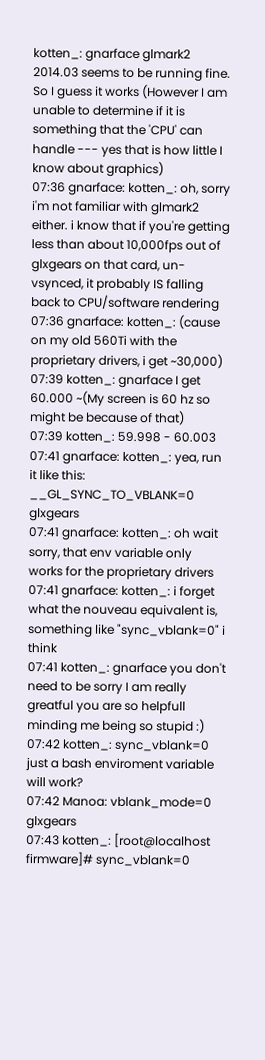kotten_: gnarface glmark2 2014.03 seems to be running fine. So I guess it works (However I am unable to determine if it is something that the 'CPU' can handle --- yes that is how little I know about graphics)
07:36 gnarface: kotten_: oh, sorry i'm not familiar with glmark2 either. i know that if you're getting less than about 10,000fps out of glxgears on that card, un-vsynced, it probably IS falling back to CPU/software rendering
07:36 gnarface: kotten_: (cause on my old 560Ti with the proprietary drivers, i get ~30,000)
07:39 kotten_: gnarface I get 60.000 ~(My screen is 60 hz so might be because of that)
07:39 kotten_: 59.998 - 60.003
07:41 gnarface: kotten_: yea, run it like this: __GL_SYNC_TO_VBLANK=0 glxgears
07:41 gnarface: kotten_: oh wait sorry, that env variable only works for the proprietary drivers
07:41 gnarface: kotten_: i forget what the nouveau equivalent is, something like "sync_vblank=0" i think
07:41 kotten_: gnarface you don't need to be sorry I am really greatful you are so helpfull minding me being so stupid :)
07:42 kotten_: sync_vblank=0 just a bash enviroment variable will work?
07:42 Manoa: vblank_mode=0 glxgears
07:43 kotten_: [root@localhost firmware]# sync_vblank=0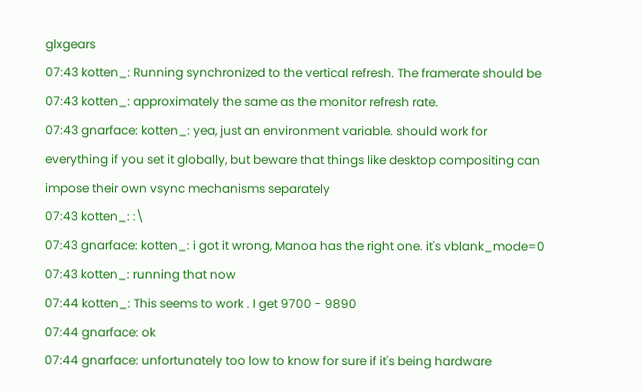glxgears
07:43 kotten_: Running synchronized to the vertical refresh. The framerate should be
07:43 kotten_: approximately the same as the monitor refresh rate.
07:43 gnarface: kotten_: yea, just an environment variable. should work for everything if you set it globally, but beware that things like desktop compositing can impose their own vsync mechanisms separately
07:43 kotten_: :\
07:43 gnarface: kotten_: i got it wrong, Manoa has the right one. it's vblank_mode=0
07:43 kotten_: running that now
07:44 kotten_: This seems to work . I get 9700 - 9890
07:44 gnarface: ok
07:44 gnarface: unfortunately too low to know for sure if it's being hardware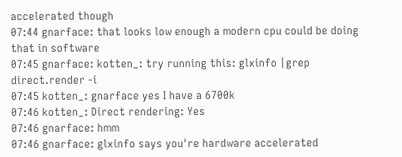accelerated though
07:44 gnarface: that looks low enough a modern cpu could be doing that in software
07:45 gnarface: kotten_: try running this: glxinfo |grep direct.render -i
07:45 kotten_: gnarface yes I have a 6700k
07:46 kotten_: Direct rendering: Yes
07:46 gnarface: hmm
07:46 gnarface: glxinfo says you're hardware accelerated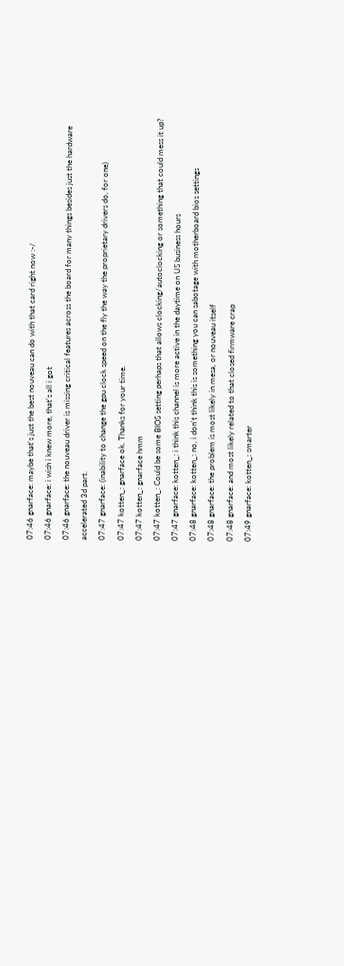07:46 gnarface: maybe that's just the best nouveau can do with that card right now :-/
07:46 gnarface: i wish i knew more, that's all i got
07:46 gnarface: the nouveau driver is missing critical features across the board for many things besides just the hardware accelerated 3d part.
07:47 gnarface: (inability to change the gpu clock speed on the fly the way the proprietary drivers do, for one)
07:47 kotten_: gnarface ok. Thanks for your time.
07:47 kotten_: gnarface hmm
07:47 kotten_: Could be some BIOS setting perhaps that allows clocking/autoclocking or something that could mess it up?
07:47 gnarface: kotten_: i think this channel is more active in the daytime on US business hours
07:48 gnarface: kotten_: no, i don't think this is something you can sabotage with motherboard bios settings
07:48 gnarface: the problem is most likely in mesa, or nouveau itself
07:48 gnarface: and most likely related to that closed firmware crap
07:49 gnarface: kotten_: smarter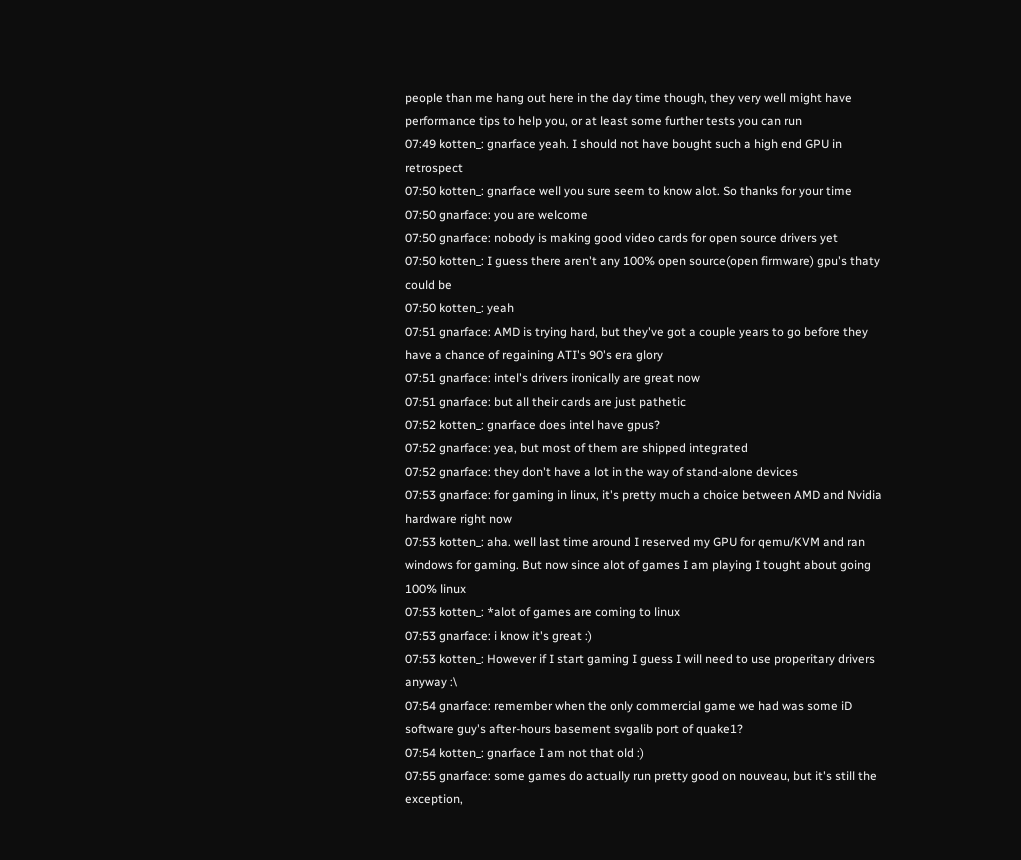people than me hang out here in the day time though, they very well might have performance tips to help you, or at least some further tests you can run
07:49 kotten_: gnarface yeah. I should not have bought such a high end GPU in retrospect
07:50 kotten_: gnarface well you sure seem to know alot. So thanks for your time
07:50 gnarface: you are welcome
07:50 gnarface: nobody is making good video cards for open source drivers yet
07:50 kotten_: I guess there aren't any 100% open source(open firmware) gpu's thaty could be
07:50 kotten_: yeah
07:51 gnarface: AMD is trying hard, but they've got a couple years to go before they have a chance of regaining ATI's 90's era glory
07:51 gnarface: intel's drivers ironically are great now
07:51 gnarface: but all their cards are just pathetic
07:52 kotten_: gnarface does intel have gpus?
07:52 gnarface: yea, but most of them are shipped integrated
07:52 gnarface: they don't have a lot in the way of stand-alone devices
07:53 gnarface: for gaming in linux, it's pretty much a choice between AMD and Nvidia hardware right now
07:53 kotten_: aha. well last time around I reserved my GPU for qemu/KVM and ran windows for gaming. But now since alot of games I am playing I tought about going 100% linux
07:53 kotten_: *alot of games are coming to linux
07:53 gnarface: i know it's great :)
07:53 kotten_: However if I start gaming I guess I will need to use properitary drivers anyway :\
07:54 gnarface: remember when the only commercial game we had was some iD software guy's after-hours basement svgalib port of quake1?
07:54 kotten_: gnarface I am not that old :)
07:55 gnarface: some games do actually run pretty good on nouveau, but it's still the exception,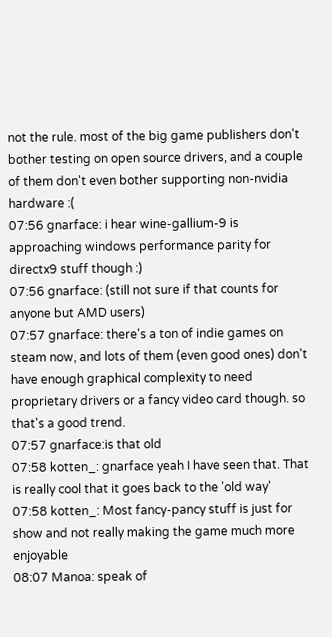not the rule. most of the big game publishers don't bother testing on open source drivers, and a couple of them don't even bother supporting non-nvidia hardware :(
07:56 gnarface: i hear wine-gallium-9 is approaching windows performance parity for directx9 stuff though :)
07:56 gnarface: (still not sure if that counts for anyone but AMD users)
07:57 gnarface: there's a ton of indie games on steam now, and lots of them (even good ones) don't have enough graphical complexity to need proprietary drivers or a fancy video card though. so that's a good trend.
07:57 gnarface:is that old
07:58 kotten_: gnarface yeah I have seen that. That is really cool that it goes back to the 'old way'
07:58 kotten_: Most fancy-pancy stuff is just for show and not really making the game much more enjoyable
08:07 Manoa: speak of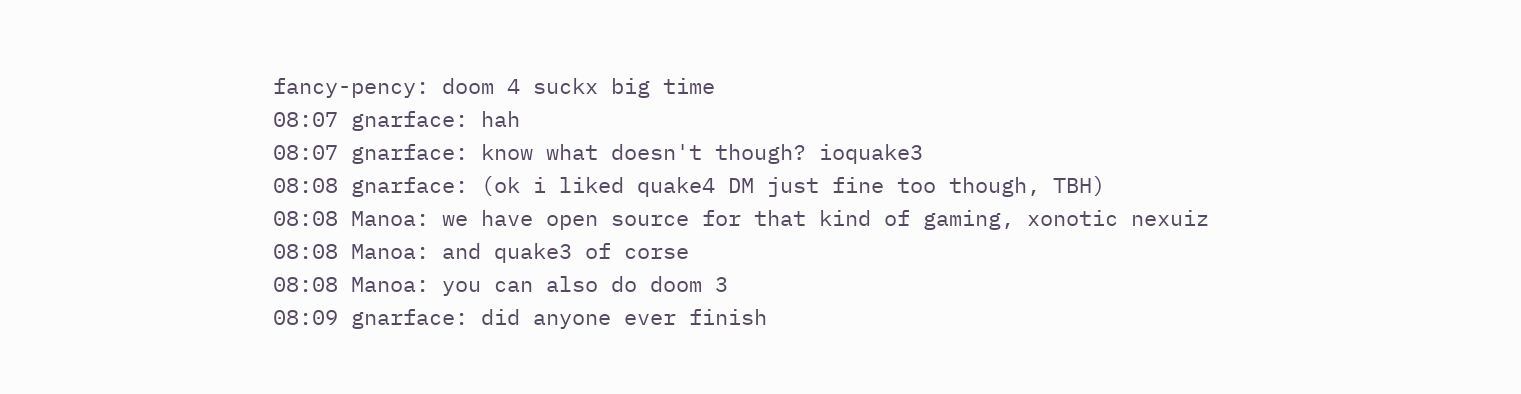fancy-pency: doom 4 suckx big time
08:07 gnarface: hah
08:07 gnarface: know what doesn't though? ioquake3
08:08 gnarface: (ok i liked quake4 DM just fine too though, TBH)
08:08 Manoa: we have open source for that kind of gaming, xonotic nexuiz
08:08 Manoa: and quake3 of corse
08:08 Manoa: you can also do doom 3
08:09 gnarface: did anyone ever finish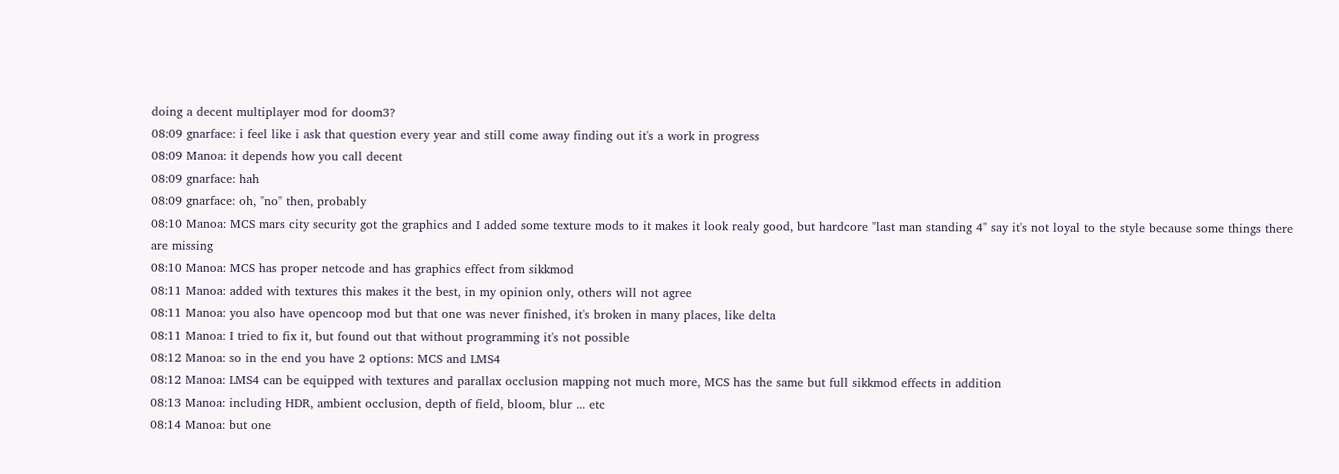doing a decent multiplayer mod for doom3?
08:09 gnarface: i feel like i ask that question every year and still come away finding out it's a work in progress
08:09 Manoa: it depends how you call decent
08:09 gnarface: hah
08:09 gnarface: oh, "no" then, probably
08:10 Manoa: MCS mars city security got the graphics and I added some texture mods to it makes it look realy good, but hardcore "last man standing 4" say it's not loyal to the style because some things there are missing
08:10 Manoa: MCS has proper netcode and has graphics effect from sikkmod
08:11 Manoa: added with textures this makes it the best, in my opinion only, others will not agree
08:11 Manoa: you also have opencoop mod but that one was never finished, it's broken in many places, like delta
08:11 Manoa: I tried to fix it, but found out that without programming it's not possible
08:12 Manoa: so in the end you have 2 options: MCS and LMS4
08:12 Manoa: LMS4 can be equipped with textures and parallax occlusion mapping not much more, MCS has the same but full sikkmod effects in addition
08:13 Manoa: including HDR, ambient occlusion, depth of field, bloom, blur ... etc
08:14 Manoa: but one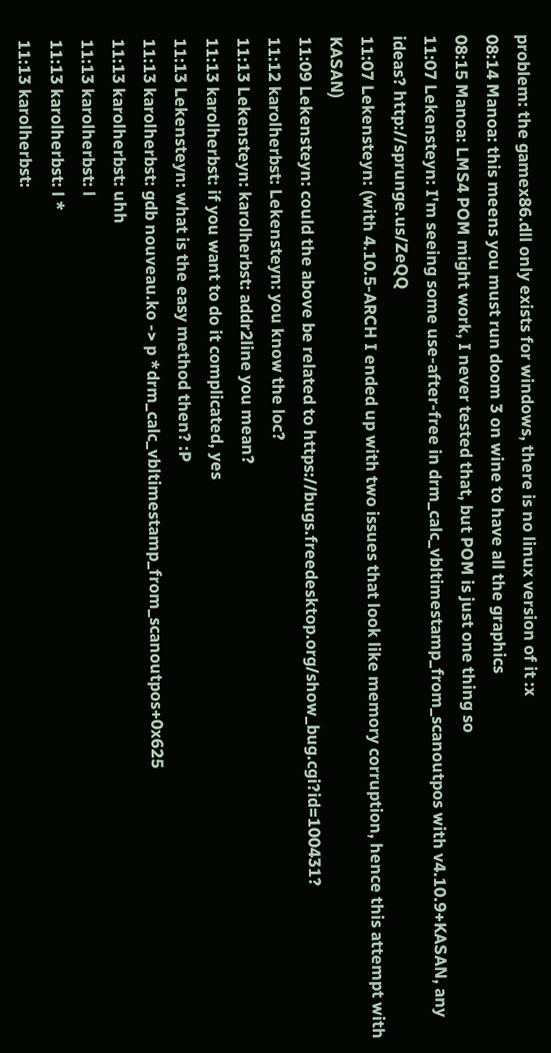problem: the gamex86.dll only exists for windows, there is no linux version of it :x
08:14 Manoa: this meens you must run doom 3 on wine to have all the graphics
08:15 Manoa: LMS4 POM might work, I never tested that, but POM is just one thing so
11:07 Lekensteyn: I'm seeing some use-after-free in drm_calc_vbltimestamp_from_scanoutpos with v4.10.9+KASAN, any ideas? http://sprunge.us/ZeQQ
11:07 Lekensteyn: (with 4.10.5-ARCH I ended up with two issues that look like memory corruption, hence this attempt with KASAN)
11:09 Lekensteyn: could the above be related to https://bugs.freedesktop.org/show_bug.cgi?id=100431?
11:12 karolherbst: Lekensteyn: you know the loc?
11:13 Lekensteyn: karolherbst: addr2line you mean?
11:13 karolherbst: if you want to do it complicated, yes
11:13 Lekensteyn: what is the easy method then? :P
11:13 karolherbst: gdb nouveau.ko -> p *drm_calc_vbltimestamp_from_scanoutpos+0x625
11:13 karolherbst: uhh
11:13 karolherbst: l
11:13 karolherbst: l *
11:13 karolherbst: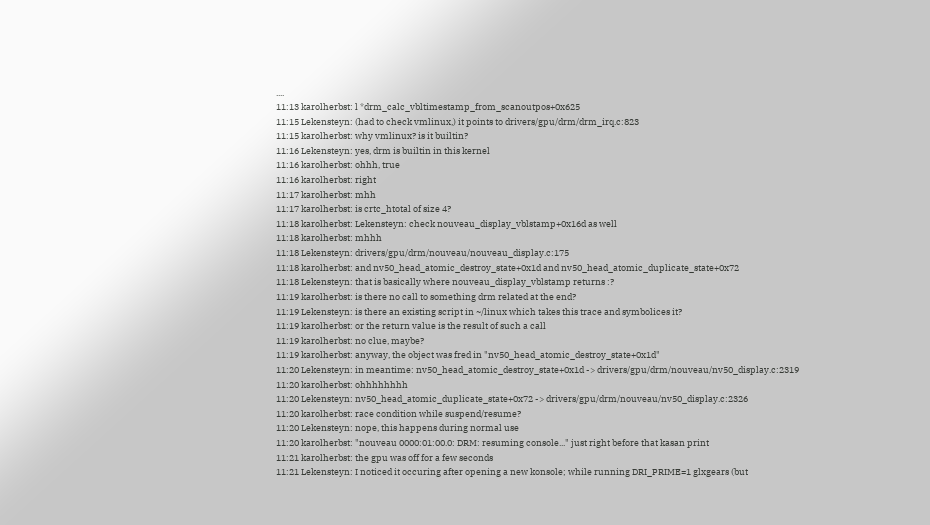....
11:13 karolherbst: l *drm_calc_vbltimestamp_from_scanoutpos+0x625
11:15 Lekensteyn: (had to check vmlinux,) it points to drivers/gpu/drm/drm_irq.c:823
11:15 karolherbst: why vmlinux? is it builtin?
11:16 Lekensteyn: yes, drm is builtin in this kernel
11:16 karolherbst: ohhh, true
11:16 karolherbst: right
11:17 karolherbst: mhh
11:17 karolherbst: is crtc_htotal of size 4?
11:18 karolherbst: Lekensteyn: check nouveau_display_vblstamp+0x16d as well
11:18 karolherbst: mhhh
11:18 Lekensteyn: drivers/gpu/drm/nouveau/nouveau_display.c:175
11:18 karolherbst: and nv50_head_atomic_destroy_state+0x1d and nv50_head_atomic_duplicate_state+0x72
11:18 Lekensteyn: that is basically where nouveau_display_vblstamp returns :?
11:19 karolherbst: is there no call to something drm related at the end?
11:19 Lekensteyn: is there an existing script in ~/linux which takes this trace and symbolices it?
11:19 karolherbst: or the return value is the result of such a call
11:19 karolherbst: no clue, maybe?
11:19 karolherbst: anyway, the object was fred in "nv50_head_atomic_destroy_state+0x1d"
11:20 Lekensteyn: in meantime: nv50_head_atomic_destroy_state+0x1d -> drivers/gpu/drm/nouveau/nv50_display.c:2319
11:20 karolherbst: ohhhhhhhh
11:20 Lekensteyn: nv50_head_atomic_duplicate_state+0x72 -> drivers/gpu/drm/nouveau/nv50_display.c:2326
11:20 karolherbst: race condition while suspend/resume?
11:20 Lekensteyn: nope, this happens during normal use
11:20 karolherbst: "nouveau 0000:01:00.0: DRM: resuming console..." just right before that kasan print
11:21 karolherbst: the gpu was off for a few seconds
11:21 Lekensteyn: I noticed it occuring after opening a new konsole; while running DRI_PRIME=1 glxgears (but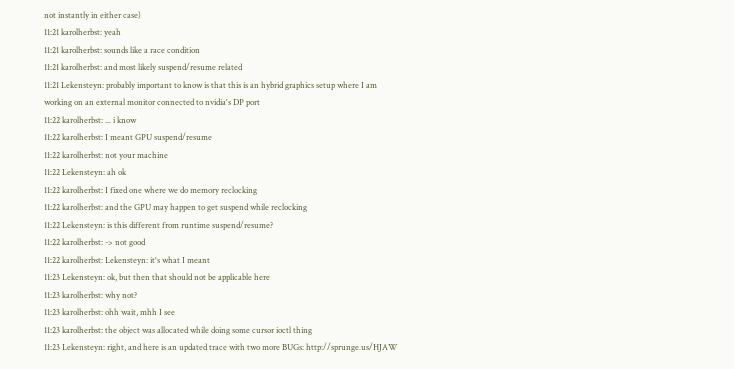not instantly in either case)
11:21 karolherbst: yeah
11:21 karolherbst: sounds like a race condition
11:21 karolherbst: and most likely suspend/resume related
11:21 Lekensteyn: probably important to know is that this is an hybrid graphics setup where I am working on an external monitor connected to nvidia's DP port
11:22 karolherbst: ... i know
11:22 karolherbst: I meant GPU suspend/resume
11:22 karolherbst: not your machine
11:22 Lekensteyn: ah ok
11:22 karolherbst: I fixed one where we do memory reclocking
11:22 karolherbst: and the GPU may happen to get suspend while reclocking
11:22 Lekensteyn: is this different from runtime suspend/resume?
11:22 karolherbst: -> not good
11:22 karolherbst: Lekensteyn: it's what I meant
11:23 Lekensteyn: ok, but then that should not be applicable here
11:23 karolherbst: why not?
11:23 karolherbst: ohh wait, mhh I see
11:23 karolherbst: the object was allocated while doing some cursor ioctl thing
11:23 Lekensteyn: right, and here is an updated trace with two more BUGs: http://sprunge.us/HJAW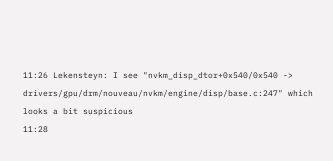11:26 Lekensteyn: I see "nvkm_disp_dtor+0x540/0x540 -> drivers/gpu/drm/nouveau/nvkm/engine/disp/base.c:247" which looks a bit suspicious
11:28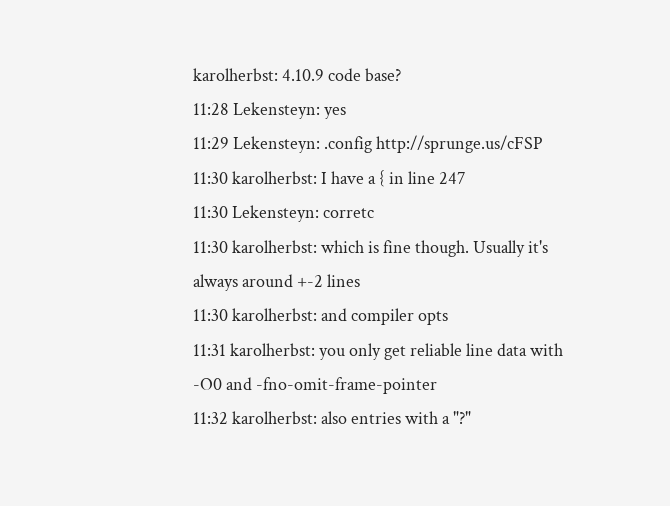karolherbst: 4.10.9 code base?
11:28 Lekensteyn: yes
11:29 Lekensteyn: .config http://sprunge.us/cFSP
11:30 karolherbst: I have a { in line 247
11:30 Lekensteyn: corretc
11:30 karolherbst: which is fine though. Usually it's always around +-2 lines
11:30 karolherbst: and compiler opts
11:31 karolherbst: you only get reliable line data with -O0 and -fno-omit-frame-pointer
11:32 karolherbst: also entries with a "?"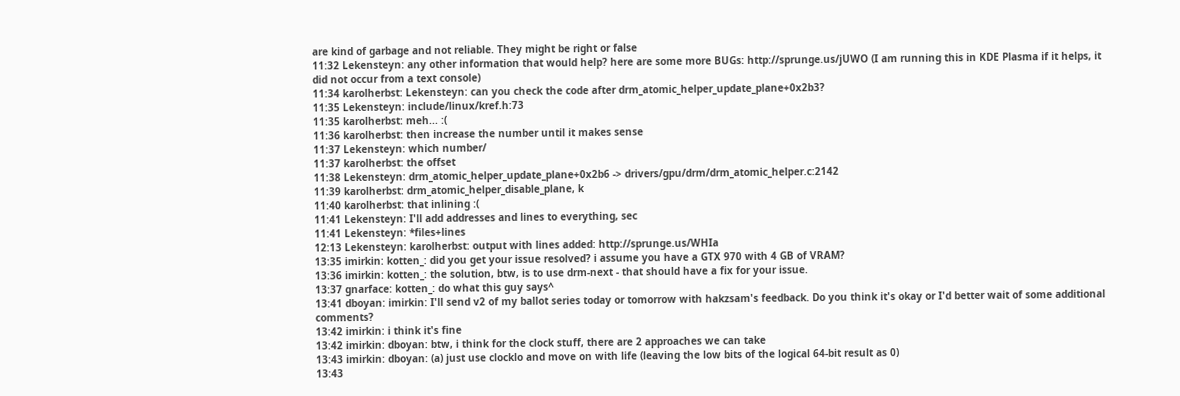are kind of garbage and not reliable. They might be right or false
11:32 Lekensteyn: any other information that would help? here are some more BUGs: http://sprunge.us/jUWO (I am running this in KDE Plasma if it helps, it did not occur from a text console)
11:34 karolherbst: Lekensteyn: can you check the code after drm_atomic_helper_update_plane+0x2b3?
11:35 Lekensteyn: include/linux/kref.h:73
11:35 karolherbst: meh... :(
11:36 karolherbst: then increase the number until it makes sense
11:37 Lekensteyn: which number/
11:37 karolherbst: the offset
11:38 Lekensteyn: drm_atomic_helper_update_plane+0x2b6 -> drivers/gpu/drm/drm_atomic_helper.c:2142
11:39 karolherbst: drm_atomic_helper_disable_plane, k
11:40 karolherbst: that inlining :(
11:41 Lekensteyn: I'll add addresses and lines to everything, sec
11:41 Lekensteyn: *files+lines
12:13 Lekensteyn: karolherbst: output with lines added: http://sprunge.us/WHIa
13:35 imirkin: kotten_: did you get your issue resolved? i assume you have a GTX 970 with 4 GB of VRAM?
13:36 imirkin: kotten_: the solution, btw, is to use drm-next - that should have a fix for your issue.
13:37 gnarface: kotten_: do what this guy says^
13:41 dboyan: imirkin: I'll send v2 of my ballot series today or tomorrow with hakzsam's feedback. Do you think it's okay or I'd better wait of some additional comments?
13:42 imirkin: i think it's fine
13:42 imirkin: dboyan: btw, i think for the clock stuff, there are 2 approaches we can take
13:43 imirkin: dboyan: (a) just use clocklo and move on with life (leaving the low bits of the logical 64-bit result as 0)
13:43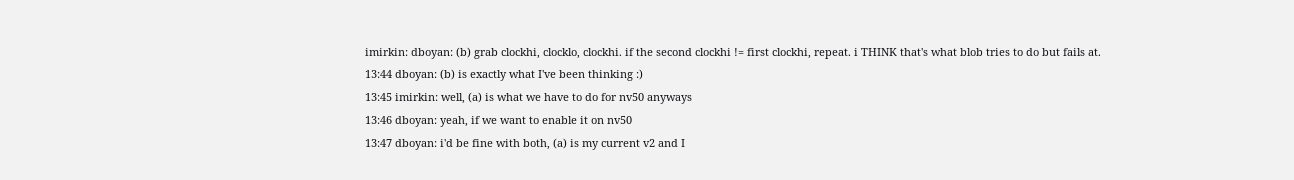imirkin: dboyan: (b) grab clockhi, clocklo, clockhi. if the second clockhi != first clockhi, repeat. i THINK that's what blob tries to do but fails at.
13:44 dboyan: (b) is exactly what I've been thinking :)
13:45 imirkin: well, (a) is what we have to do for nv50 anyways
13:46 dboyan: yeah, if we want to enable it on nv50
13:47 dboyan: i'd be fine with both, (a) is my current v2 and I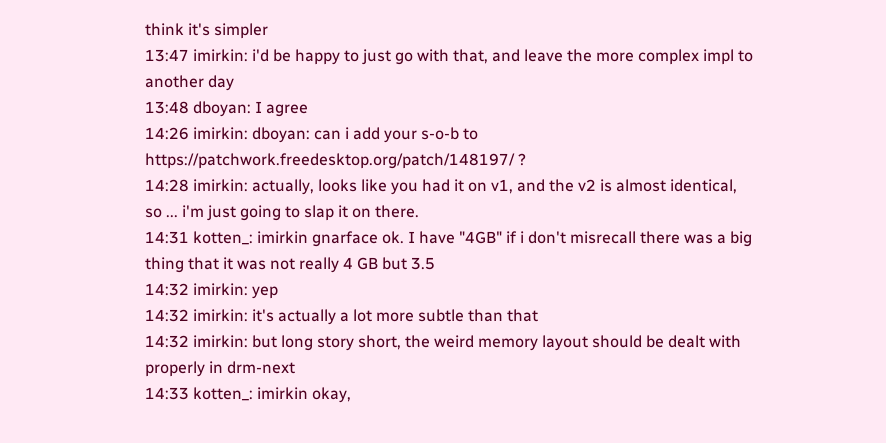think it's simpler
13:47 imirkin: i'd be happy to just go with that, and leave the more complex impl to another day
13:48 dboyan: I agree
14:26 imirkin: dboyan: can i add your s-o-b to https://patchwork.freedesktop.org/patch/148197/ ?
14:28 imirkin: actually, looks like you had it on v1, and the v2 is almost identical, so ... i'm just going to slap it on there.
14:31 kotten_: imirkin gnarface ok. I have "4GB" if i don't misrecall there was a big thing that it was not really 4 GB but 3.5
14:32 imirkin: yep
14:32 imirkin: it's actually a lot more subtle than that
14:32 imirkin: but long story short, the weird memory layout should be dealt with properly in drm-next
14:33 kotten_: imirkin okay,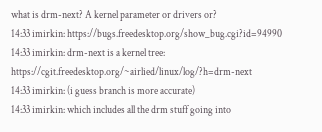what is drm-next? A kernel parameter or drivers or?
14:33 imirkin: https://bugs.freedesktop.org/show_bug.cgi?id=94990
14:33 imirkin: drm-next is a kernel tree: https://cgit.freedesktop.org/~airlied/linux/log/?h=drm-next
14:33 imirkin: (i guess branch is more accurate)
14:33 imirkin: which includes all the drm stuff going into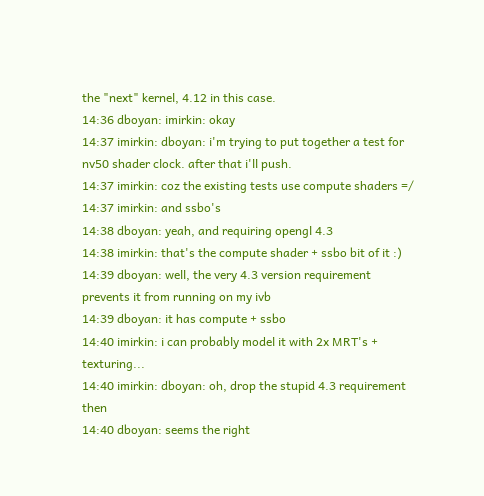the "next" kernel, 4.12 in this case.
14:36 dboyan: imirkin: okay
14:37 imirkin: dboyan: i'm trying to put together a test for nv50 shader clock. after that i'll push.
14:37 imirkin: coz the existing tests use compute shaders =/
14:37 imirkin: and ssbo's
14:38 dboyan: yeah, and requiring opengl 4.3
14:38 imirkin: that's the compute shader + ssbo bit of it :)
14:39 dboyan: well, the very 4.3 version requirement prevents it from running on my ivb
14:39 dboyan: it has compute + ssbo
14:40 imirkin: i can probably model it with 2x MRT's + texturing...
14:40 imirkin: dboyan: oh, drop the stupid 4.3 requirement then
14:40 dboyan: seems the right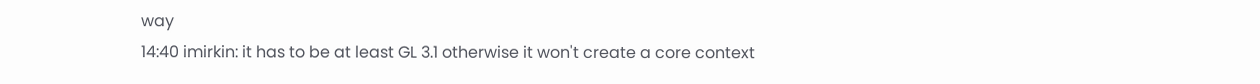way
14:40 imirkin: it has to be at least GL 3.1 otherwise it won't create a core context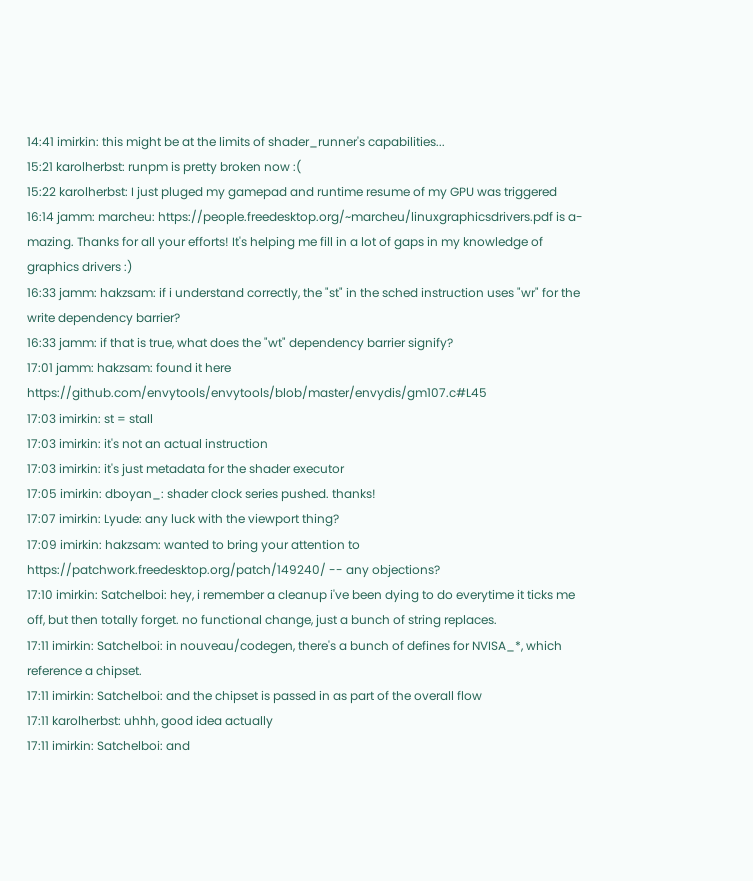14:41 imirkin: this might be at the limits of shader_runner's capabilities...
15:21 karolherbst: runpm is pretty broken now :(
15:22 karolherbst: I just pluged my gamepad and runtime resume of my GPU was triggered
16:14 jamm: marcheu: https://people.freedesktop.org/~marcheu/linuxgraphicsdrivers.pdf is a-mazing. Thanks for all your efforts! It's helping me fill in a lot of gaps in my knowledge of graphics drivers :)
16:33 jamm: hakzsam: if i understand correctly, the "st" in the sched instruction uses "wr" for the write dependency barrier?
16:33 jamm: if that is true, what does the "wt" dependency barrier signify?
17:01 jamm: hakzsam: found it here https://github.com/envytools/envytools/blob/master/envydis/gm107.c#L45
17:03 imirkin: st = stall
17:03 imirkin: it's not an actual instruction
17:03 imirkin: it's just metadata for the shader executor
17:05 imirkin: dboyan_: shader clock series pushed. thanks!
17:07 imirkin: Lyude: any luck with the viewport thing?
17:09 imirkin: hakzsam: wanted to bring your attention to https://patchwork.freedesktop.org/patch/149240/ -- any objections?
17:10 imirkin: Satchelboi: hey, i remember a cleanup i've been dying to do everytime it ticks me off, but then totally forget. no functional change, just a bunch of string replaces.
17:11 imirkin: Satchelboi: in nouveau/codegen, there's a bunch of defines for NVISA_*, which reference a chipset.
17:11 imirkin: Satchelboi: and the chipset is passed in as part of the overall flow
17:11 karolherbst: uhhh, good idea actually
17:11 imirkin: Satchelboi: and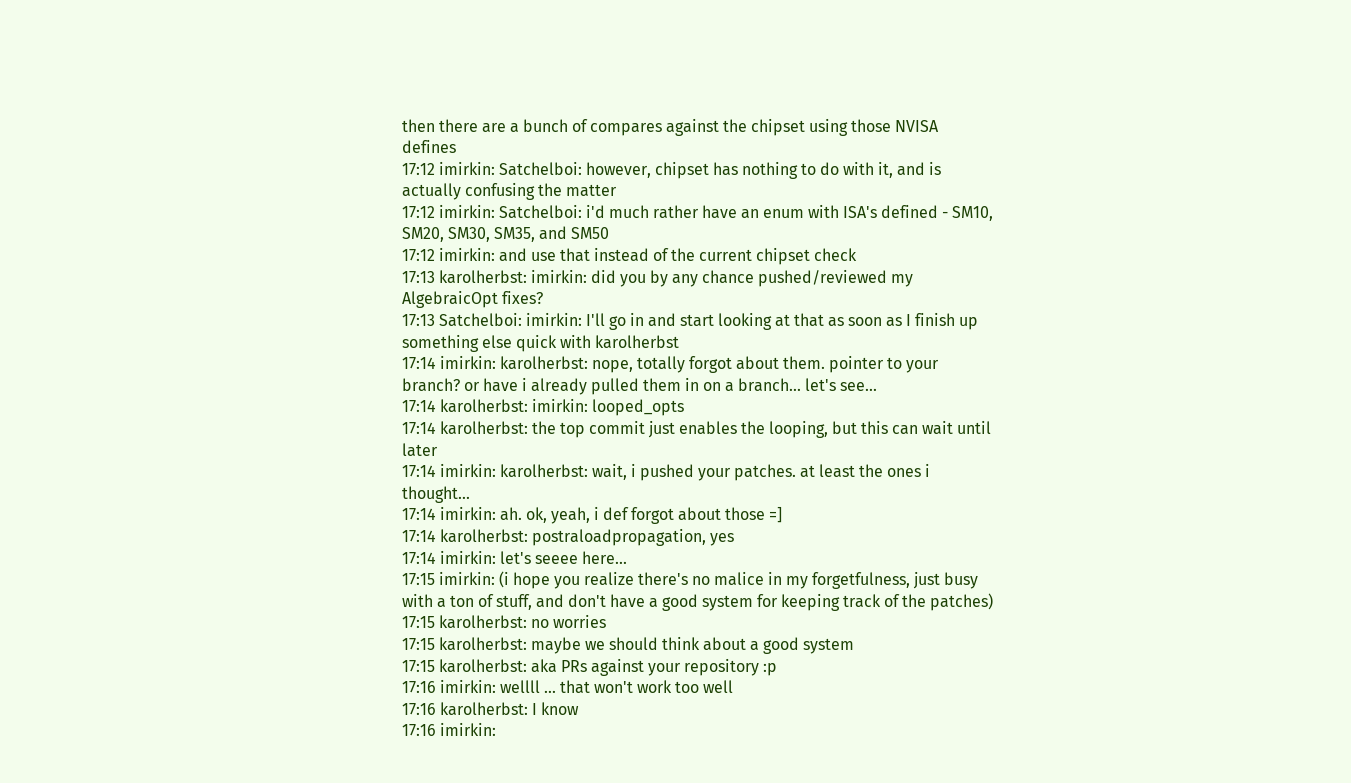then there are a bunch of compares against the chipset using those NVISA defines
17:12 imirkin: Satchelboi: however, chipset has nothing to do with it, and is actually confusing the matter
17:12 imirkin: Satchelboi: i'd much rather have an enum with ISA's defined - SM10, SM20, SM30, SM35, and SM50
17:12 imirkin: and use that instead of the current chipset check
17:13 karolherbst: imirkin: did you by any chance pushed/reviewed my AlgebraicOpt fixes?
17:13 Satchelboi: imirkin: I'll go in and start looking at that as soon as I finish up something else quick with karolherbst
17:14 imirkin: karolherbst: nope, totally forgot about them. pointer to your branch? or have i already pulled them in on a branch... let's see...
17:14 karolherbst: imirkin: looped_opts
17:14 karolherbst: the top commit just enables the looping, but this can wait until later
17:14 imirkin: karolherbst: wait, i pushed your patches. at least the ones i thought...
17:14 imirkin: ah. ok, yeah, i def forgot about those =]
17:14 karolherbst: postraloadpropagation, yes
17:14 imirkin: let's seeee here...
17:15 imirkin: (i hope you realize there's no malice in my forgetfulness, just busy with a ton of stuff, and don't have a good system for keeping track of the patches)
17:15 karolherbst: no worries
17:15 karolherbst: maybe we should think about a good system
17:15 karolherbst: aka PRs against your repository :p
17:16 imirkin: wellll ... that won't work too well
17:16 karolherbst: I know
17:16 imirkin: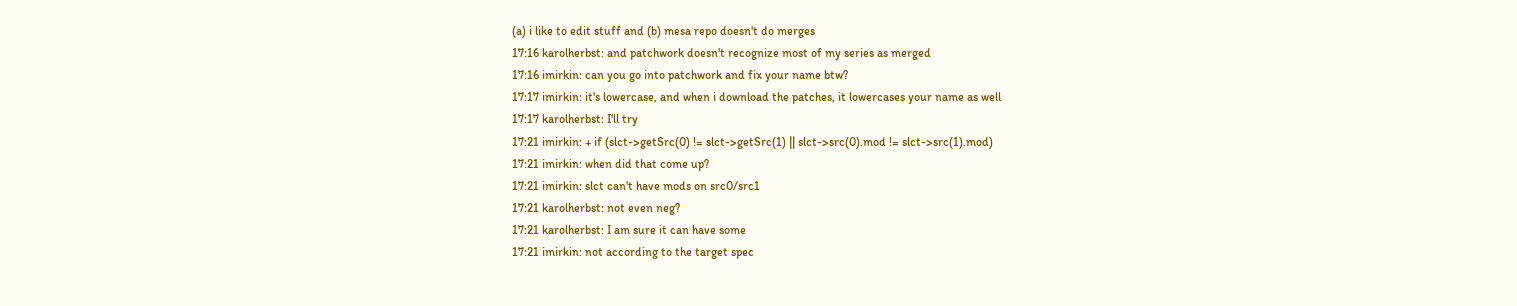(a) i like to edit stuff and (b) mesa repo doesn't do merges
17:16 karolherbst: and patchwork doesn't recognize most of my series as merged
17:16 imirkin: can you go into patchwork and fix your name btw?
17:17 imirkin: it's lowercase, and when i download the patches, it lowercases your name as well
17:17 karolherbst: I'll try
17:21 imirkin: + if (slct->getSrc(0) != slct->getSrc(1) || slct->src(0).mod != slct->src(1).mod)
17:21 imirkin: when did that come up?
17:21 imirkin: slct can't have mods on src0/src1
17:21 karolherbst: not even neg?
17:21 karolherbst: I am sure it can have some
17:21 imirkin: not according to the target spec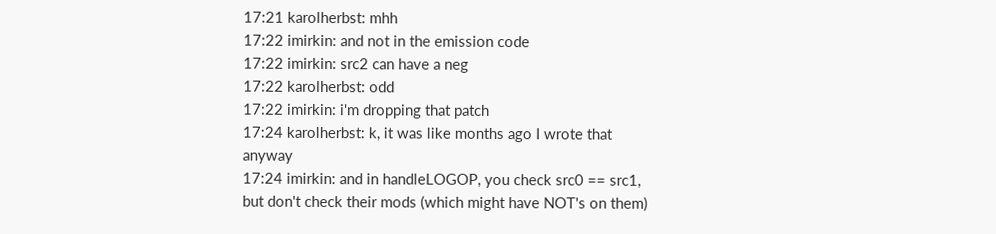17:21 karolherbst: mhh
17:22 imirkin: and not in the emission code
17:22 imirkin: src2 can have a neg
17:22 karolherbst: odd
17:22 imirkin: i'm dropping that patch
17:24 karolherbst: k, it was like months ago I wrote that anyway
17:24 imirkin: and in handleLOGOP, you check src0 == src1, but don't check their mods (which might have NOT's on them)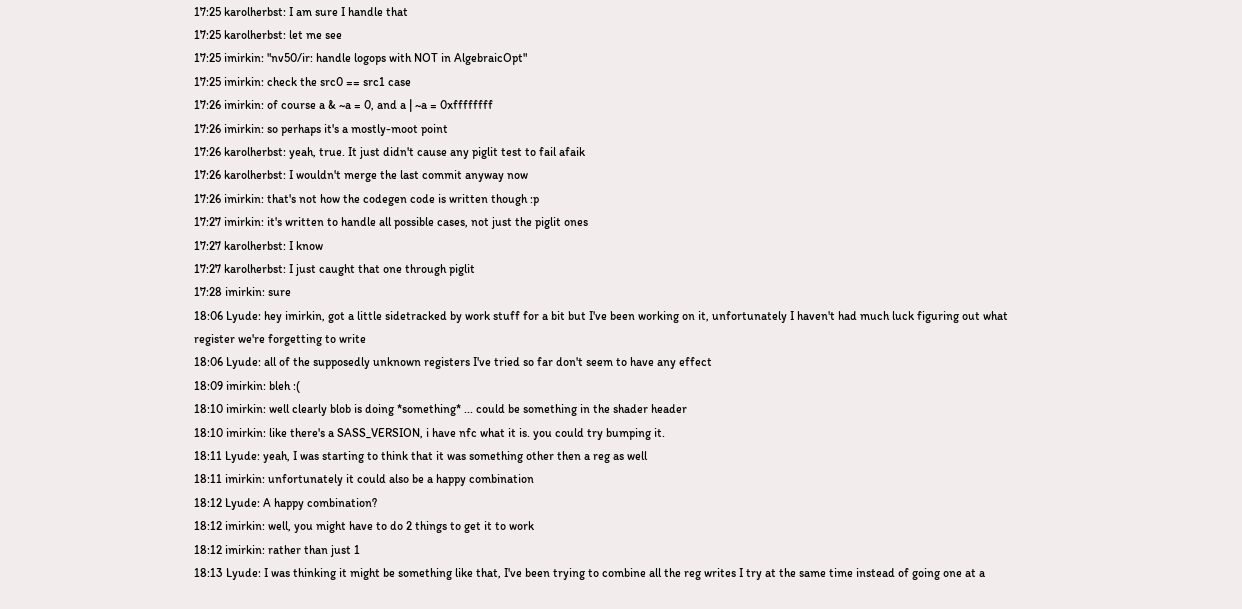17:25 karolherbst: I am sure I handle that
17:25 karolherbst: let me see
17:25 imirkin: "nv50/ir: handle logops with NOT in AlgebraicOpt"
17:25 imirkin: check the src0 == src1 case
17:26 imirkin: of course a & ~a = 0, and a | ~a = 0xffffffff
17:26 imirkin: so perhaps it's a mostly-moot point
17:26 karolherbst: yeah, true. It just didn't cause any piglit test to fail afaik
17:26 karolherbst: I wouldn't merge the last commit anyway now
17:26 imirkin: that's not how the codegen code is written though :p
17:27 imirkin: it's written to handle all possible cases, not just the piglit ones
17:27 karolherbst: I know
17:27 karolherbst: I just caught that one through piglit
17:28 imirkin: sure
18:06 Lyude: hey imirkin, got a little sidetracked by work stuff for a bit but I've been working on it, unfortunately I haven't had much luck figuring out what register we're forgetting to write
18:06 Lyude: all of the supposedly unknown registers I've tried so far don't seem to have any effect
18:09 imirkin: bleh :(
18:10 imirkin: well clearly blob is doing *something* ... could be something in the shader header
18:10 imirkin: like there's a SASS_VERSION, i have nfc what it is. you could try bumping it.
18:11 Lyude: yeah, I was starting to think that it was something other then a reg as well
18:11 imirkin: unfortunately it could also be a happy combination
18:12 Lyude: A happy combination?
18:12 imirkin: well, you might have to do 2 things to get it to work
18:12 imirkin: rather than just 1
18:13 Lyude: I was thinking it might be something like that, I've been trying to combine all the reg writes I try at the same time instead of going one at a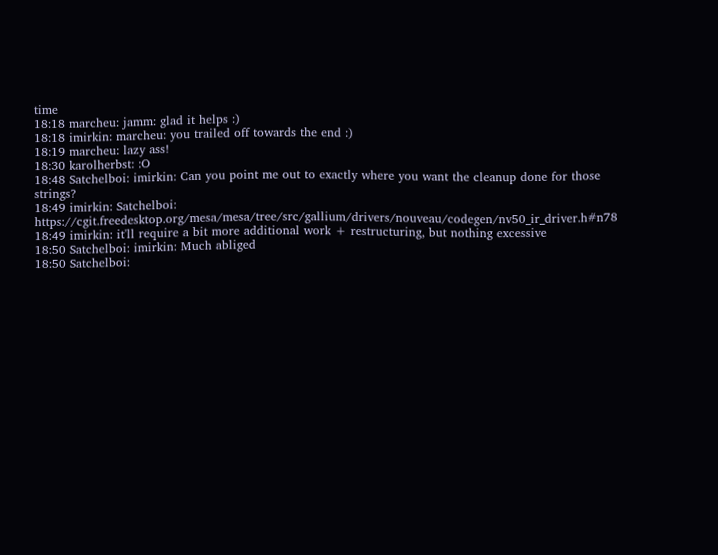time
18:18 marcheu: jamm: glad it helps :)
18:18 imirkin: marcheu: you trailed off towards the end :)
18:19 marcheu: lazy ass!
18:30 karolherbst: :O
18:48 Satchelboi: imirkin: Can you point me out to exactly where you want the cleanup done for those strings?
18:49 imirkin: Satchelboi: https://cgit.freedesktop.org/mesa/mesa/tree/src/gallium/drivers/nouveau/codegen/nv50_ir_driver.h#n78
18:49 imirkin: it'll require a bit more additional work + restructuring, but nothing excessive
18:50 Satchelboi: imirkin: Much abliged
18:50 Satchelboi: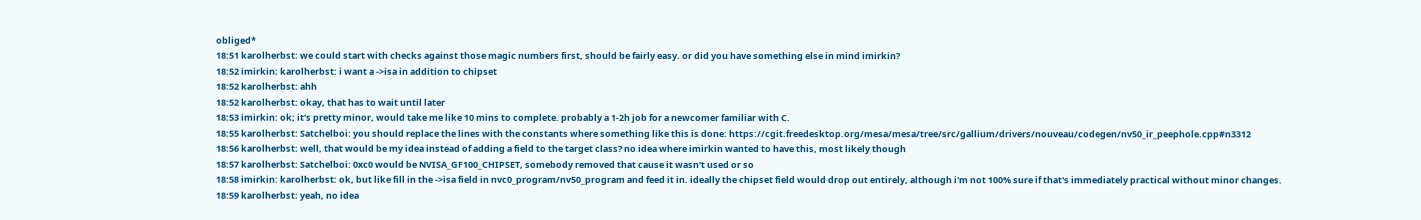obliged*
18:51 karolherbst: we could start with checks against those magic numbers first, should be fairly easy. or did you have something else in mind imirkin?
18:52 imirkin: karolherbst: i want a ->isa in addition to chipset
18:52 karolherbst: ahh
18:52 karolherbst: okay, that has to wait until later
18:53 imirkin: ok; it's pretty minor, would take me like 10 mins to complete. probably a 1-2h job for a newcomer familiar with C.
18:55 karolherbst: Satchelboi: you should replace the lines with the constants where something like this is done: https://cgit.freedesktop.org/mesa/mesa/tree/src/gallium/drivers/nouveau/codegen/nv50_ir_peephole.cpp#n3312
18:56 karolherbst: well, that would be my idea instead of adding a field to the target class? no idea where imirkin wanted to have this, most likely though
18:57 karolherbst: Satchelboi: 0xc0 would be NVISA_GF100_CHIPSET, somebody removed that cause it wasn't used or so
18:58 imirkin: karolherbst: ok, but like fill in the ->isa field in nvc0_program/nv50_program and feed it in. ideally the chipset field would drop out entirely, although i'm not 100% sure if that's immediately practical without minor changes.
18:59 karolherbst: yeah, no idea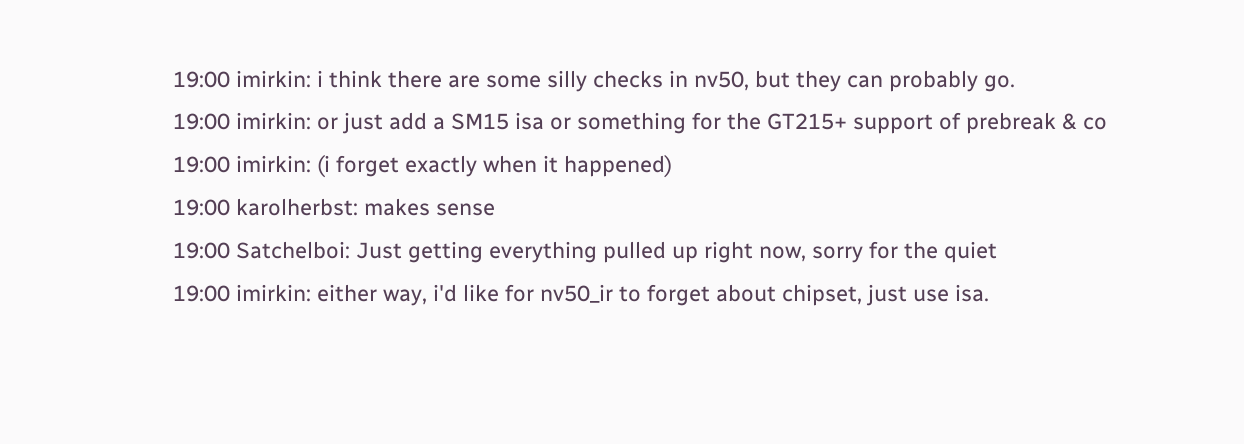19:00 imirkin: i think there are some silly checks in nv50, but they can probably go.
19:00 imirkin: or just add a SM15 isa or something for the GT215+ support of prebreak & co
19:00 imirkin: (i forget exactly when it happened)
19:00 karolherbst: makes sense
19:00 Satchelboi: Just getting everything pulled up right now, sorry for the quiet
19:00 imirkin: either way, i'd like for nv50_ir to forget about chipset, just use isa.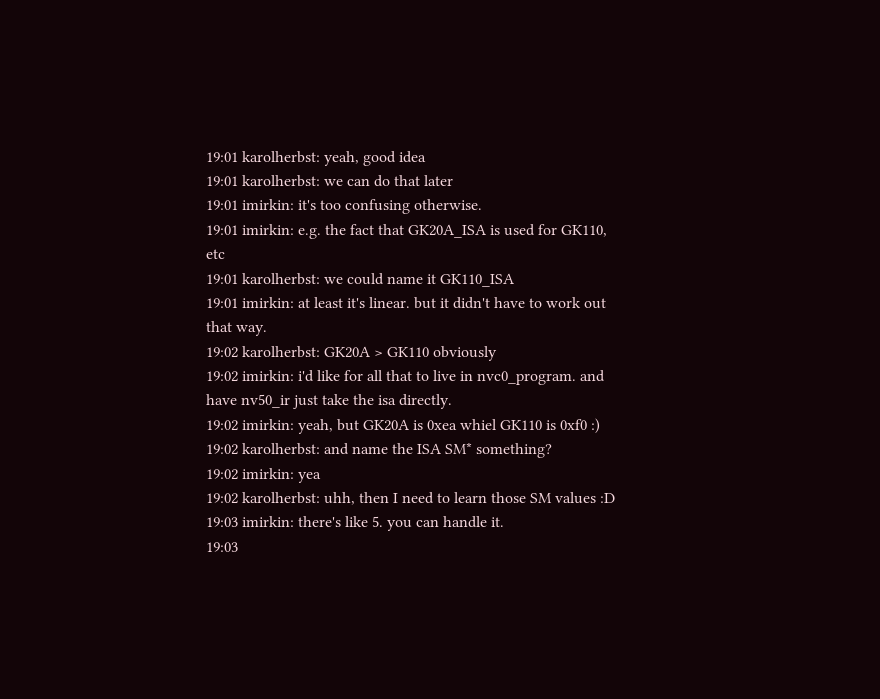19:01 karolherbst: yeah, good idea
19:01 karolherbst: we can do that later
19:01 imirkin: it's too confusing otherwise.
19:01 imirkin: e.g. the fact that GK20A_ISA is used for GK110, etc
19:01 karolherbst: we could name it GK110_ISA
19:01 imirkin: at least it's linear. but it didn't have to work out that way.
19:02 karolherbst: GK20A > GK110 obviously
19:02 imirkin: i'd like for all that to live in nvc0_program. and have nv50_ir just take the isa directly.
19:02 imirkin: yeah, but GK20A is 0xea whiel GK110 is 0xf0 :)
19:02 karolherbst: and name the ISA SM* something?
19:02 imirkin: yea
19:02 karolherbst: uhh, then I need to learn those SM values :D
19:03 imirkin: there's like 5. you can handle it.
19:03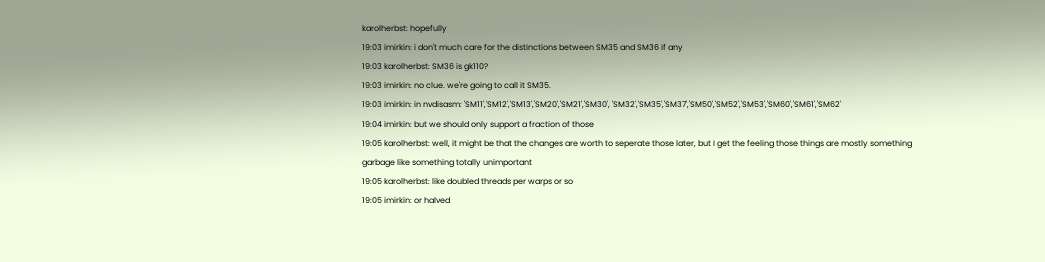karolherbst: hopefully
19:03 imirkin: i don't much care for the distinctions between SM35 and SM36 if any
19:03 karolherbst: SM36 is gk110?
19:03 imirkin: no clue. we're going to call it SM35.
19:03 imirkin: in nvdisasm: 'SM11','SM12','SM13','SM20','SM21','SM30', 'SM32','SM35','SM37','SM50','SM52','SM53','SM60','SM61','SM62'
19:04 imirkin: but we should only support a fraction of those
19:05 karolherbst: well, it might be that the changes are worth to seperate those later, but I get the feeling those things are mostly something garbage like something totally unimportant
19:05 karolherbst: like doubled threads per warps or so
19:05 imirkin: or halved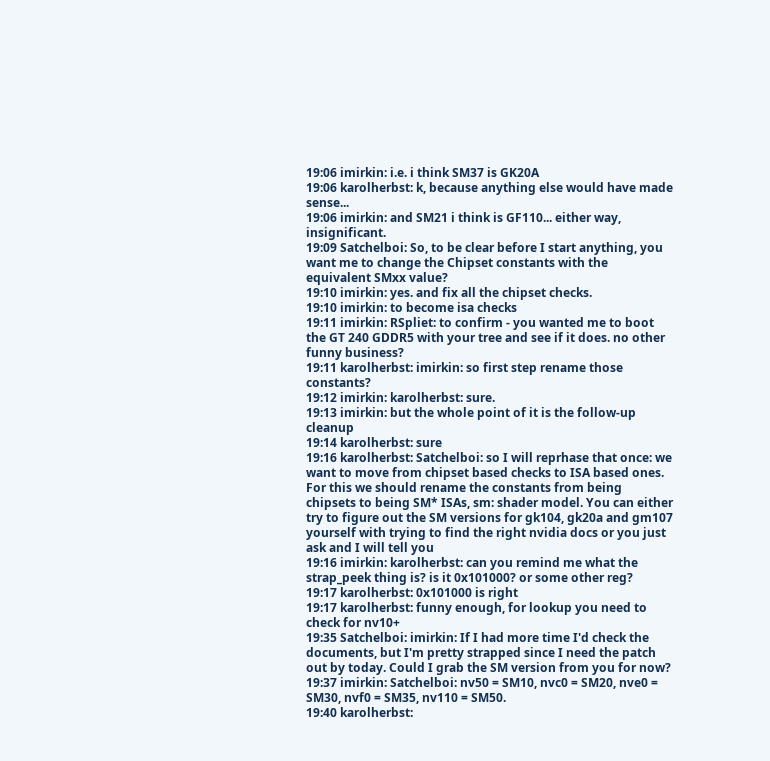19:06 imirkin: i.e. i think SM37 is GK20A
19:06 karolherbst: k, because anything else would have made sense...
19:06 imirkin: and SM21 i think is GF110... either way, insignificant.
19:09 Satchelboi: So, to be clear before I start anything, you want me to change the Chipset constants with the equivalent SMxx value?
19:10 imirkin: yes. and fix all the chipset checks.
19:10 imirkin: to become isa checks
19:11 imirkin: RSpliet: to confirm - you wanted me to boot the GT 240 GDDR5 with your tree and see if it does. no other funny business?
19:11 karolherbst: imirkin: so first step rename those constants?
19:12 imirkin: karolherbst: sure.
19:13 imirkin: but the whole point of it is the follow-up cleanup
19:14 karolherbst: sure
19:16 karolherbst: Satchelboi: so I will reprhase that once: we want to move from chipset based checks to ISA based ones. For this we should rename the constants from being chipsets to being SM* ISAs, sm: shader model. You can either try to figure out the SM versions for gk104, gk20a and gm107 yourself with trying to find the right nvidia docs or you just ask and I will tell you
19:16 imirkin: karolherbst: can you remind me what the strap_peek thing is? is it 0x101000? or some other reg?
19:17 karolherbst: 0x101000 is right
19:17 karolherbst: funny enough, for lookup you need to check for nv10+
19:35 Satchelboi: imirkin: If I had more time I'd check the documents, but I'm pretty strapped since I need the patch out by today. Could I grab the SM version from you for now?
19:37 imirkin: Satchelboi: nv50 = SM10, nvc0 = SM20, nve0 = SM30, nvf0 = SM35, nv110 = SM50.
19:40 karolherbst: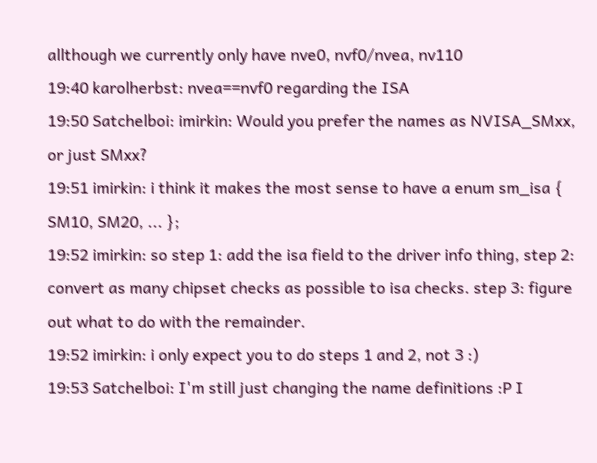allthough we currently only have nve0, nvf0/nvea, nv110
19:40 karolherbst: nvea==nvf0 regarding the ISA
19:50 Satchelboi: imirkin: Would you prefer the names as NVISA_SMxx, or just SMxx?
19:51 imirkin: i think it makes the most sense to have a enum sm_isa { SM10, SM20, ... };
19:52 imirkin: so step 1: add the isa field to the driver info thing, step 2: convert as many chipset checks as possible to isa checks. step 3: figure out what to do with the remainder.
19:52 imirkin: i only expect you to do steps 1 and 2, not 3 :)
19:53 Satchelboi: I'm still just changing the name definitions :P I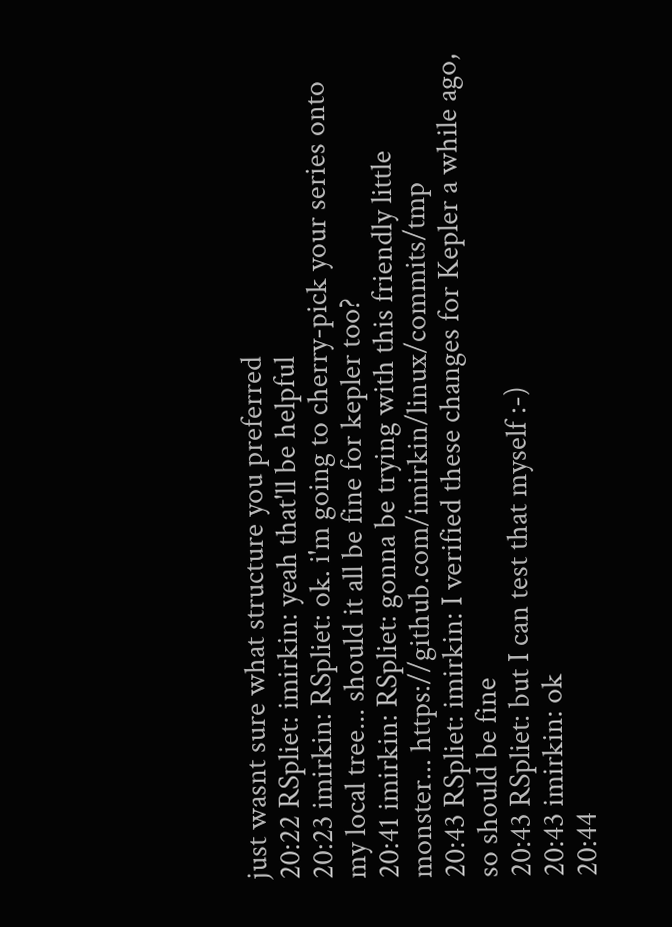just wasnt sure what structure you preferred
20:22 RSpliet: imirkin: yeah that'll be helpful
20:23 imirkin: RSpliet: ok. i'm going to cherry-pick your series onto my local tree... should it all be fine for kepler too?
20:41 imirkin: RSpliet: gonna be trying with this friendly little monster... https://github.com/imirkin/linux/commits/tmp
20:43 RSpliet: imirkin: I verified these changes for Kepler a while ago, so should be fine
20:43 RSpliet: but I can test that myself :-)
20:43 imirkin: ok
20:44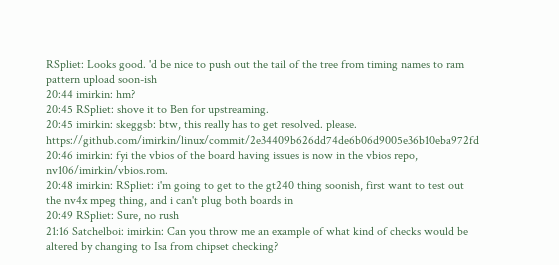RSpliet: Looks good. 'd be nice to push out the tail of the tree from timing names to ram pattern upload soon-ish
20:44 imirkin: hm?
20:45 RSpliet: shove it to Ben for upstreaming.
20:45 imirkin: skeggsb: btw, this really has to get resolved. please. https://github.com/imirkin/linux/commit/2e34409b626dd74de6b06d9005e36b10eba972fd
20:46 imirkin: fyi the vbios of the board having issues is now in the vbios repo, nv106/imirkin/vbios.rom.
20:48 imirkin: RSpliet: i'm going to get to the gt240 thing soonish, first want to test out the nv4x mpeg thing, and i can't plug both boards in
20:49 RSpliet: Sure, no rush
21:16 Satchelboi: imirkin: Can you throw me an example of what kind of checks would be altered by changing to Isa from chipset checking?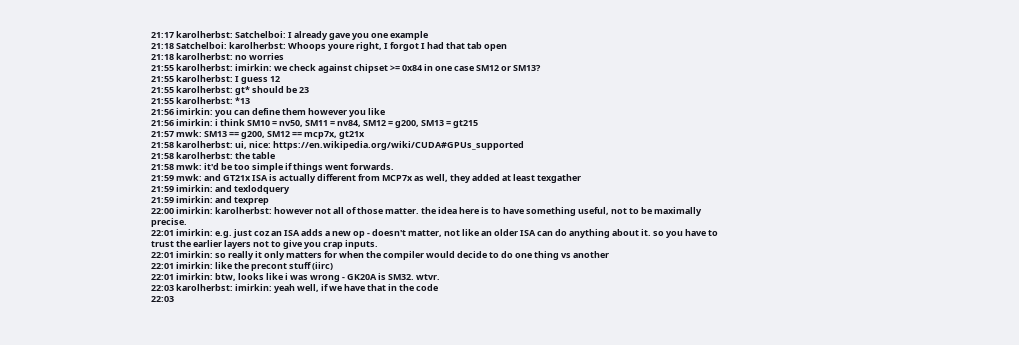21:17 karolherbst: Satchelboi: I already gave you one example
21:18 Satchelboi: karolherbst: Whoops youre right, I forgot I had that tab open
21:18 karolherbst: no worries
21:55 karolherbst: imirkin: we check against chipset >= 0x84 in one case SM12 or SM13?
21:55 karolherbst: I guess 12
21:55 karolherbst: gt* should be 23
21:55 karolherbst: *13
21:56 imirkin: you can define them however you like
21:56 imirkin: i think SM10 = nv50, SM11 = nv84, SM12 = g200, SM13 = gt215
21:57 mwk: SM13 == g200, SM12 == mcp7x, gt21x
21:58 karolherbst: ui, nice: https://en.wikipedia.org/wiki/CUDA#GPUs_supported
21:58 karolherbst: the table
21:58 mwk: it'd be too simple if things went forwards.
21:59 mwk: and GT21x ISA is actually different from MCP7x as well, they added at least texgather
21:59 imirkin: and texlodquery
21:59 imirkin: and texprep
22:00 imirkin: karolherbst: however not all of those matter. the idea here is to have something useful, not to be maximally precise.
22:01 imirkin: e.g. just coz an ISA adds a new op - doesn't matter, not like an older ISA can do anything about it. so you have to trust the earlier layers not to give you crap inputs.
22:01 imirkin: so really it only matters for when the compiler would decide to do one thing vs another
22:01 imirkin: like the precont stuff (iirc)
22:01 imirkin: btw, looks like i was wrong - GK20A is SM32. wtvr.
22:03 karolherbst: imirkin: yeah well, if we have that in the code
22:03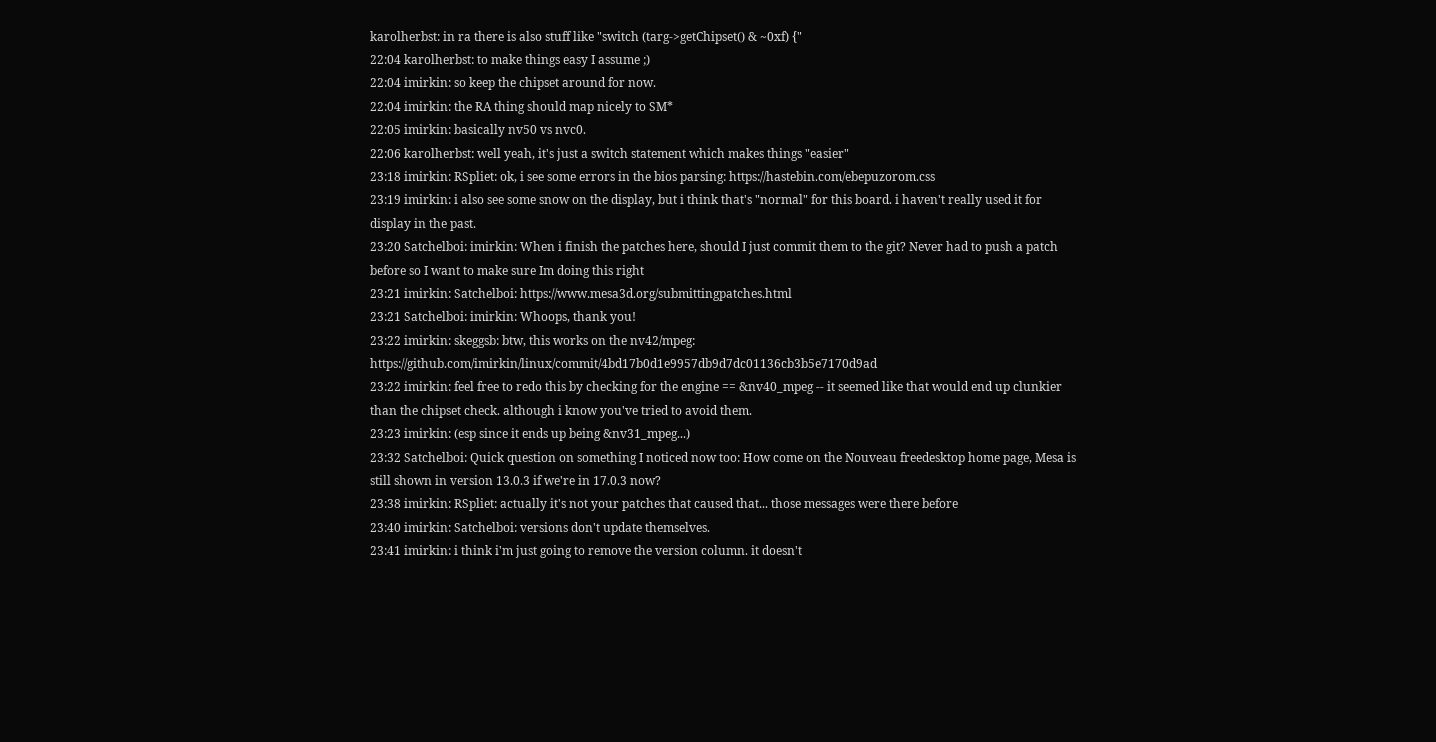karolherbst: in ra there is also stuff like "switch (targ->getChipset() & ~0xf) {"
22:04 karolherbst: to make things easy I assume ;)
22:04 imirkin: so keep the chipset around for now.
22:04 imirkin: the RA thing should map nicely to SM*
22:05 imirkin: basically nv50 vs nvc0.
22:06 karolherbst: well yeah, it's just a switch statement which makes things "easier"
23:18 imirkin: RSpliet: ok, i see some errors in the bios parsing: https://hastebin.com/ebepuzorom.css
23:19 imirkin: i also see some snow on the display, but i think that's "normal" for this board. i haven't really used it for display in the past.
23:20 Satchelboi: imirkin: When i finish the patches here, should I just commit them to the git? Never had to push a patch before so I want to make sure Im doing this right
23:21 imirkin: Satchelboi: https://www.mesa3d.org/submittingpatches.html
23:21 Satchelboi: imirkin: Whoops, thank you!
23:22 imirkin: skeggsb: btw, this works on the nv42/mpeg: https://github.com/imirkin/linux/commit/4bd17b0d1e9957db9d7dc01136cb3b5e7170d9ad
23:22 imirkin: feel free to redo this by checking for the engine == &nv40_mpeg -- it seemed like that would end up clunkier than the chipset check. although i know you've tried to avoid them.
23:23 imirkin: (esp since it ends up being &nv31_mpeg...)
23:32 Satchelboi: Quick question on something I noticed now too: How come on the Nouveau freedesktop home page, Mesa is still shown in version 13.0.3 if we're in 17.0.3 now?
23:38 imirkin: RSpliet: actually it's not your patches that caused that... those messages were there before
23:40 imirkin: Satchelboi: versions don't update themselves.
23:41 imirkin: i think i'm just going to remove the version column. it doesn't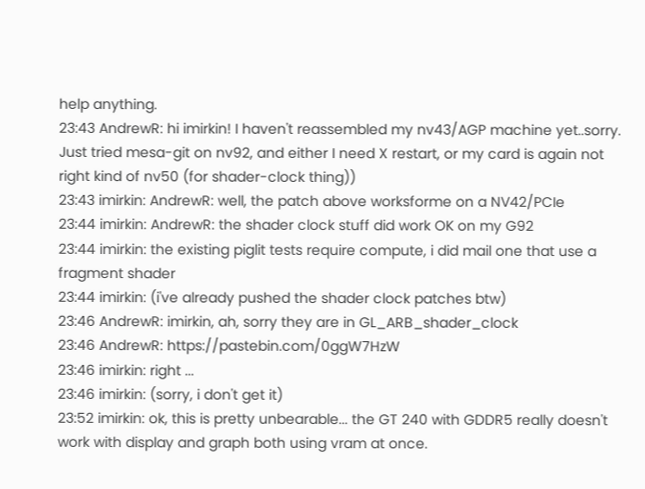help anything.
23:43 AndrewR: hi imirkin! I haven't reassembled my nv43/AGP machine yet..sorry. Just tried mesa-git on nv92, and either I need X restart, or my card is again not right kind of nv50 (for shader-clock thing))
23:43 imirkin: AndrewR: well, the patch above worksforme on a NV42/PCIe
23:44 imirkin: AndrewR: the shader clock stuff did work OK on my G92
23:44 imirkin: the existing piglit tests require compute, i did mail one that use a fragment shader
23:44 imirkin: (i've already pushed the shader clock patches btw)
23:46 AndrewR: imirkin, ah, sorry they are in GL_ARB_shader_clock
23:46 AndrewR: https://pastebin.com/0ggW7HzW
23:46 imirkin: right ...
23:46 imirkin: (sorry, i don't get it)
23:52 imirkin: ok, this is pretty unbearable... the GT 240 with GDDR5 really doesn't work with display and graph both using vram at once.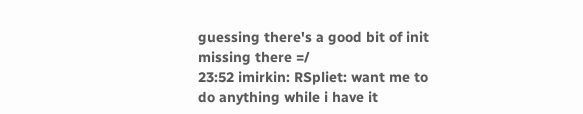guessing there's a good bit of init missing there =/
23:52 imirkin: RSpliet: want me to do anything while i have it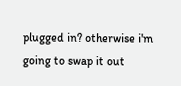plugged in? otherwise i'm going to swap it out